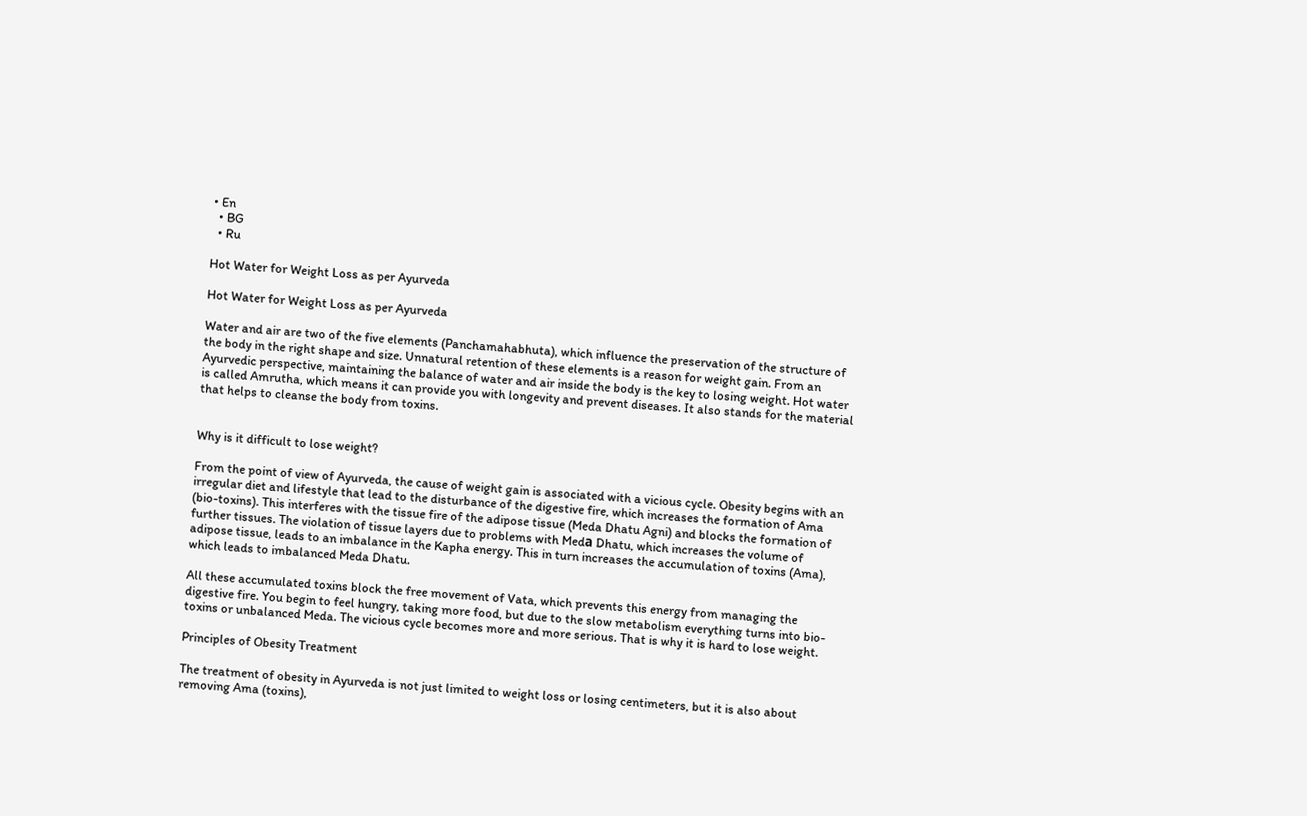• En
  • BG
  • Ru

Hot Water for Weight Loss as per Ayurveda

Hot Water for Weight Loss as per Ayurveda

Water and air are two of the five elements (Panchamahabhuta), which influence the preservation of the structure of the body in the right shape and size. Unnatural retention of these elements is a reason for weight gain. From an Ayurvedic perspective, maintaining the balance of water and air inside the body is the key to losing weight. Hot water is called Amrutha, which means it can provide you with longevity and prevent diseases. It also stands for the material that helps to cleanse the body from toxins.


Why is it difficult to lose weight?

From the point of view of Ayurveda, the cause of weight gain is associated with a vicious cycle. Obesity begins with an irregular diet and lifestyle that lead to the disturbance of the digestive fire, which increases the formation of Ama (bio-toxins). This interferes with the tissue fire of the adipose tissue (Meda Dhatu Agni) and blocks the formation of further tissues. The violation of tissue layers due to problems with Medа Dhatu, which increases the volume of adipose tissue, leads to an imbalance in the Kapha energy. This in turn increases the accumulation of toxins (Ama), which leads to imbalanced Meda Dhatu.

All these accumulated toxins block the free movement of Vata, which prevents this energy from managing the digestive fire. You begin to feel hungry, taking more food, but due to the slow metabolism everything turns into bio-toxins or unbalanced Meda. The vicious cycle becomes more and more serious. That is why it is hard to lose weight.

Principles of Obesity Treatment

The treatment of obesity in Ayurveda is not just limited to weight loss or losing centimeters, but it is also about removing Ama (toxins),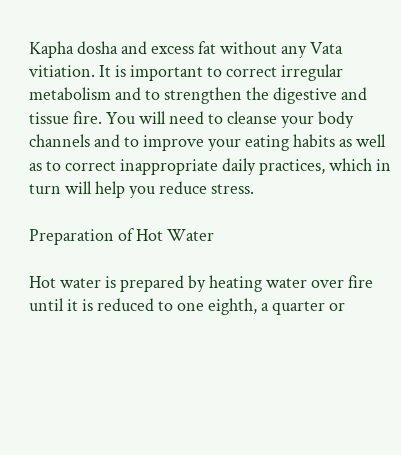Kapha dosha and excess fat without any Vata vitiation. It is important to correct irregular metabolism and to strengthen the digestive and tissue fire. You will need to cleanse your body channels and to improve your eating habits as well as to correct inappropriate daily practices, which in turn will help you reduce stress.

Preparation of Hot Water

Hot water is prepared by heating water over fire until it is reduced to one eighth, a quarter or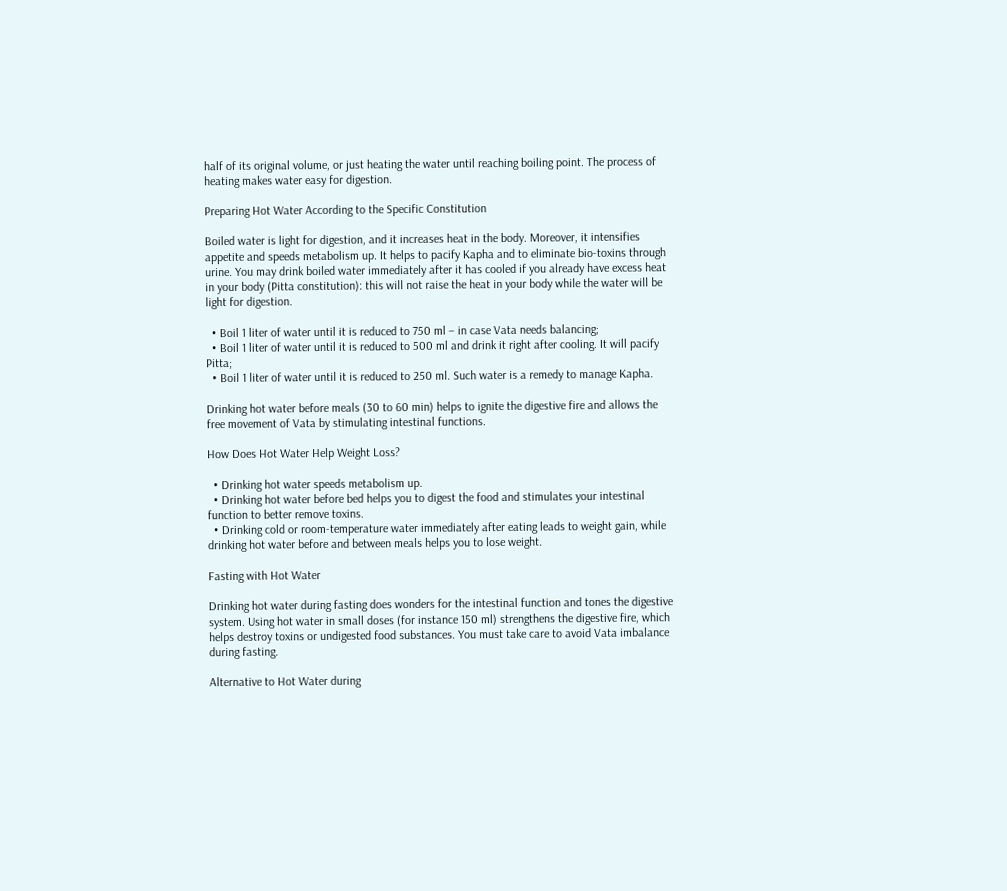half of its original volume, or just heating the water until reaching boiling point. The process of heating makes water easy for digestion.

Preparing Hot Water According to the Specific Constitution

Boiled water is light for digestion, and it increases heat in the body. Moreover, it intensifies appetite and speeds metabolism up. It helps to pacify Kapha and to eliminate bio-toxins through urine. You may drink boiled water immediately after it has cooled if you already have excess heat in your body (Pitta constitution): this will not raise the heat in your body while the water will be light for digestion.

  • Boil 1 liter of water until it is reduced to 750 ml – in case Vata needs balancing;
  • Boil 1 liter of water until it is reduced to 500 ml and drink it right after cooling. It will pacify Pitta;
  • Boil 1 liter of water until it is reduced to 250 ml. Such water is a remedy to manage Kapha.

Drinking hot water before meals (30 to 60 min) helps to ignite the digestive fire and allows the free movement of Vata by stimulating intestinal functions.

How Does Hot Water Help Weight Loss?

  • Drinking hot water speeds metabolism up.
  • Drinking hot water before bed helps you to digest the food and stimulates your intestinal function to better remove toxins.
  • Drinking cold or room-temperature water immediately after eating leads to weight gain, while drinking hot water before and between meals helps you to lose weight.

Fasting with Hot Water

Drinking hot water during fasting does wonders for the intestinal function and tones the digestive system. Using hot water in small doses (for instance 150 ml) strengthens the digestive fire, which helps destroy toxins or undigested food substances. You must take care to avoid Vata imbalance during fasting.

Alternative to Hot Water during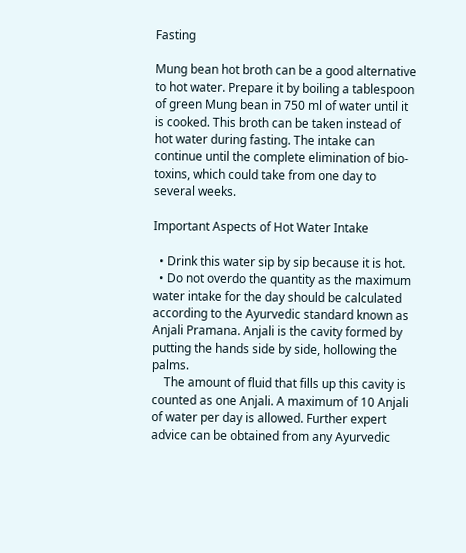Fasting

Mung bean hot broth can be a good alternative to hot water. Prepare it by boiling a tablespoon of green Mung bean in 750 ml of water until it is cooked. This broth can be taken instead of hot water during fasting. The intake can continue until the complete elimination of bio-toxins, which could take from one day to several weeks.

Important Aspects of Hot Water Intake

  • Drink this water sip by sip because it is hot.
  • Do not overdo the quantity as the maximum water intake for the day should be calculated according to the Ayurvedic standard known as Anjali Pramana. Anjali is the cavity formed by putting the hands side by side, hollowing the palms.
    The amount of fluid that fills up this cavity is counted as one Anjali. A maximum of 10 Anjali of water per day is allowed. Further expert advice can be obtained from any Ayurvedic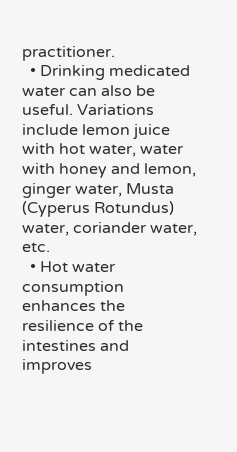practitioner.
  • Drinking medicated water can also be useful. Variations include lemon juice with hot water, water with honey and lemon, ginger water, Musta (Cyperus Rotundus) water, coriander water, etc.
  • Hot water consumption enhances the resilience of the intestines and improves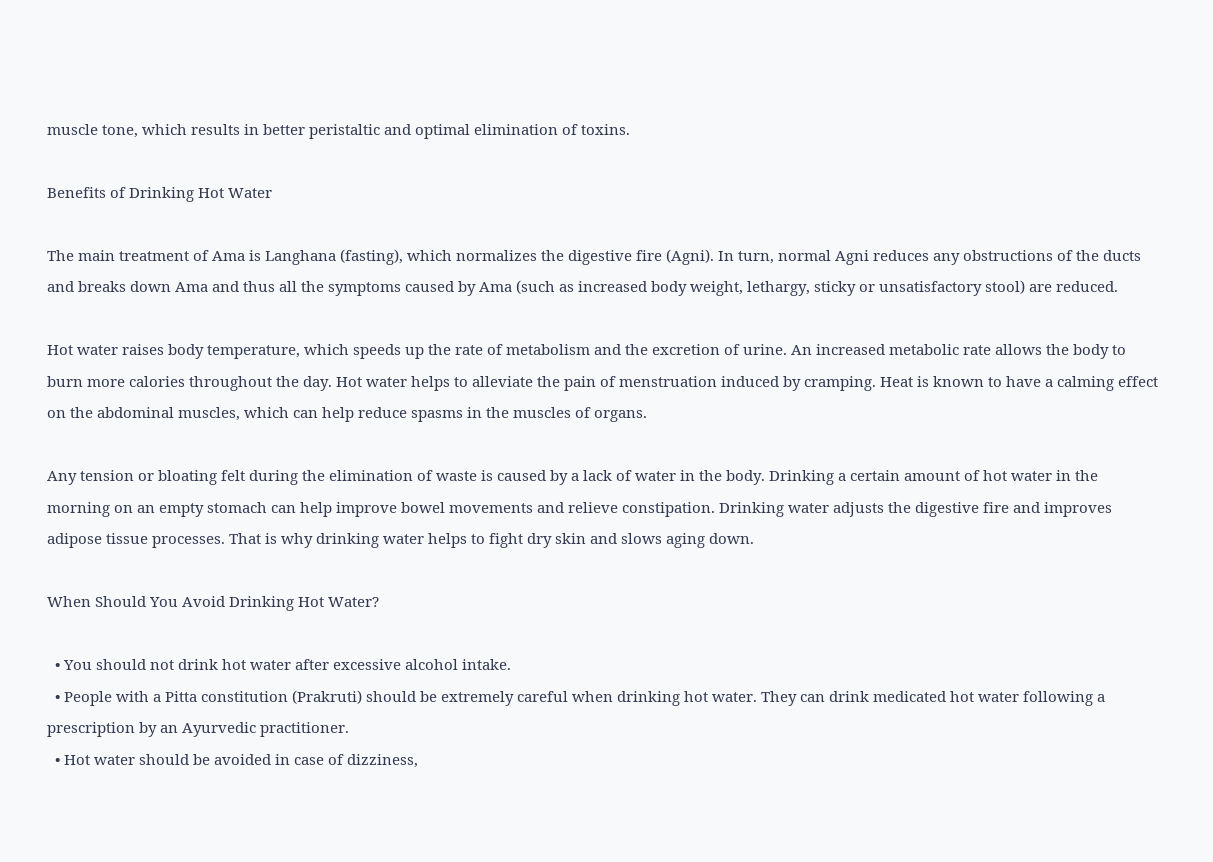muscle tone, which results in better peristaltic and optimal elimination of toxins.

Benefits of Drinking Hot Water

The main treatment of Ama is Langhana (fasting), which normalizes the digestive fire (Agni). In turn, normal Agni reduces any obstructions of the ducts and breaks down Ama and thus all the symptoms caused by Ama (such as increased body weight, lethargy, sticky or unsatisfactory stool) are reduced.

Hot water raises body temperature, which speeds up the rate of metabolism and the excretion of urine. An increased metabolic rate allows the body to burn more calories throughout the day. Hot water helps to alleviate the pain of menstruation induced by cramping. Heat is known to have a calming effect on the abdominal muscles, which can help reduce spasms in the muscles of organs.

Any tension or bloating felt during the elimination of waste is caused by a lack of water in the body. Drinking a certain amount of hot water in the morning on an empty stomach can help improve bowel movements and relieve constipation. Drinking water adjusts the digestive fire and improves adipose tissue processes. That is why drinking water helps to fight dry skin and slows aging down.

When Should You Avoid Drinking Hot Water?

  • You should not drink hot water after excessive alcohol intake.
  • People with a Pitta constitution (Prakruti) should be extremely careful when drinking hot water. They can drink medicated hot water following a prescription by an Ayurvedic practitioner.
  • Hot water should be avoided in case of dizziness,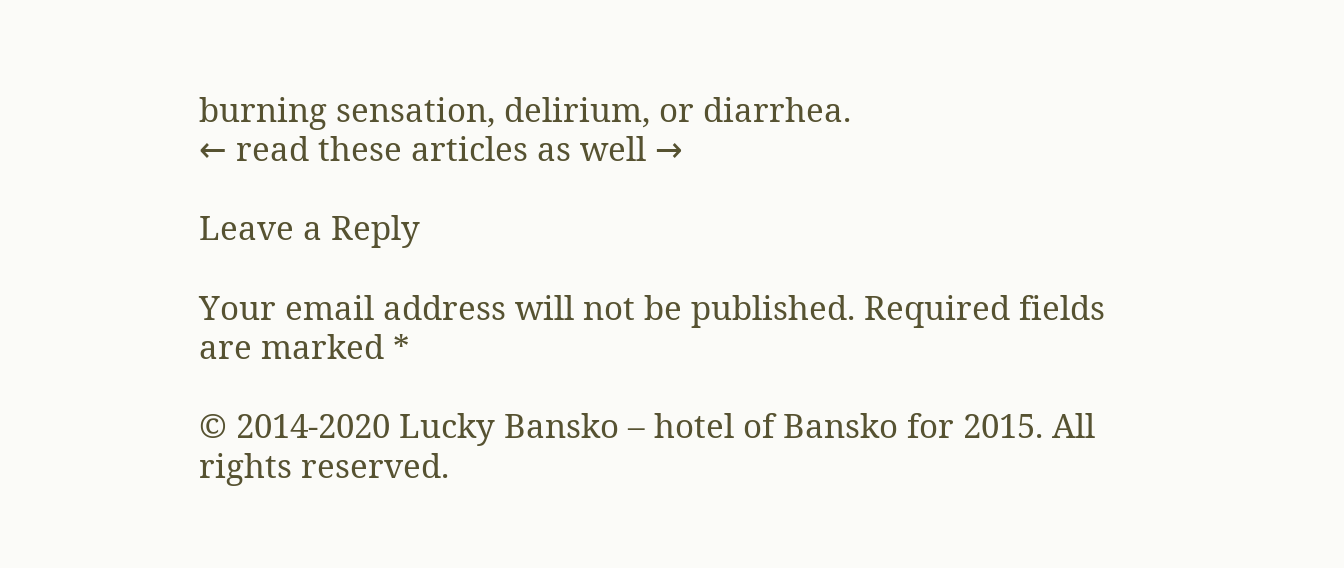burning sensation, delirium, or diarrhea.
← read these articles as well →

Leave a Reply

Your email address will not be published. Required fields are marked *

© 2014-2020 Lucky Bansko – hotel of Bansko for 2015. All rights reserved.